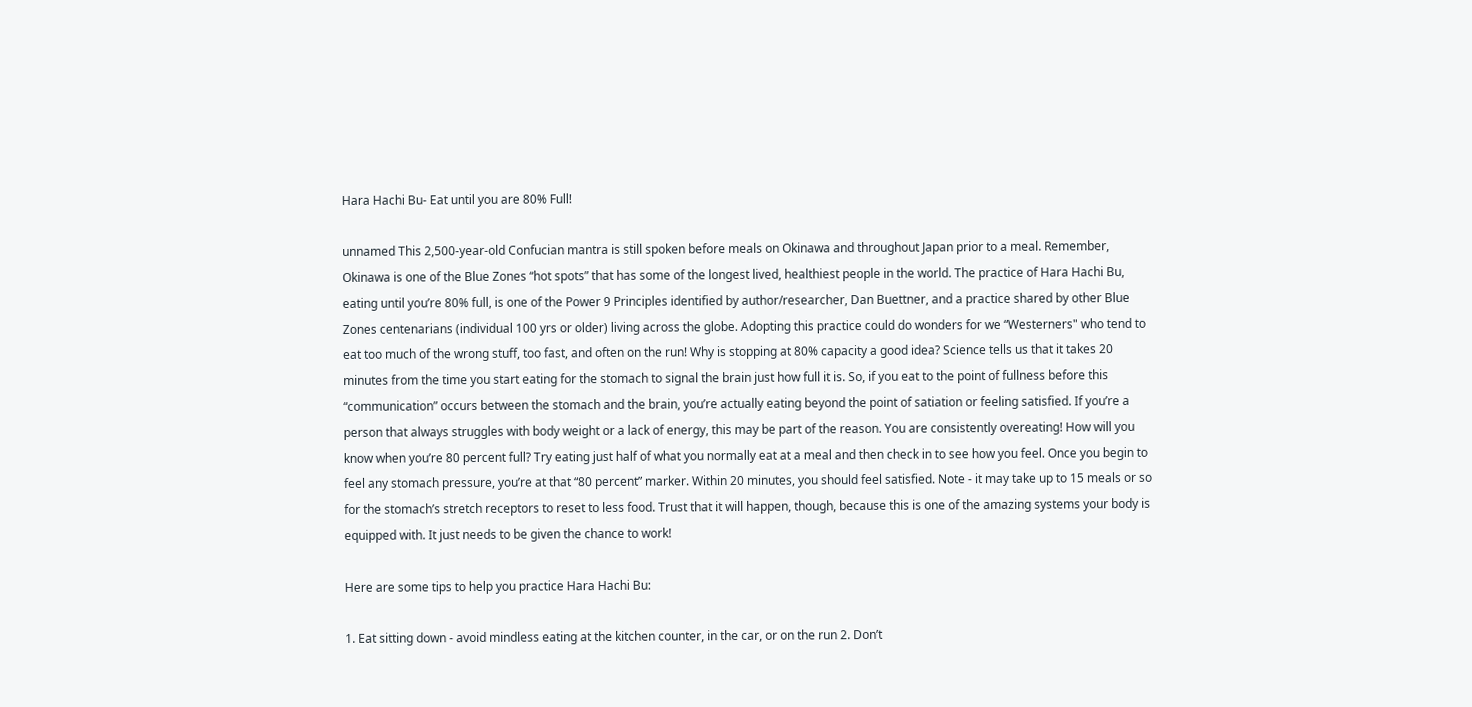Hara Hachi Bu- Eat until you are 80% Full!

unnamed This 2,500-year-old Confucian mantra is still spoken before meals on Okinawa and throughout Japan prior to a meal. Remember, Okinawa is one of the Blue Zones “hot spots” that has some of the longest lived, healthiest people in the world. The practice of Hara Hachi Bu, eating until you’re 80% full, is one of the Power 9 Principles identified by author/researcher, Dan Buettner, and a practice shared by other Blue Zones centenarians (individual 100 yrs or older) living across the globe. Adopting this practice could do wonders for we “Westerners" who tend to eat too much of the wrong stuff, too fast, and often on the run! Why is stopping at 80% capacity a good idea? Science tells us that it takes 20 minutes from the time you start eating for the stomach to signal the brain just how full it is. So, if you eat to the point of fullness before this “communication” occurs between the stomach and the brain, you’re actually eating beyond the point of satiation or feeling satisfied. If you’re a person that always struggles with body weight or a lack of energy, this may be part of the reason. You are consistently overeating! How will you know when you’re 80 percent full? Try eating just half of what you normally eat at a meal and then check in to see how you feel. Once you begin to feel any stomach pressure, you’re at that “80 percent” marker. Within 20 minutes, you should feel satisfied. Note - it may take up to 15 meals or so for the stomach’s stretch receptors to reset to less food. Trust that it will happen, though, because this is one of the amazing systems your body is equipped with. It just needs to be given the chance to work!

Here are some tips to help you practice Hara Hachi Bu:

1. Eat sitting down - avoid mindless eating at the kitchen counter, in the car, or on the run 2. Don’t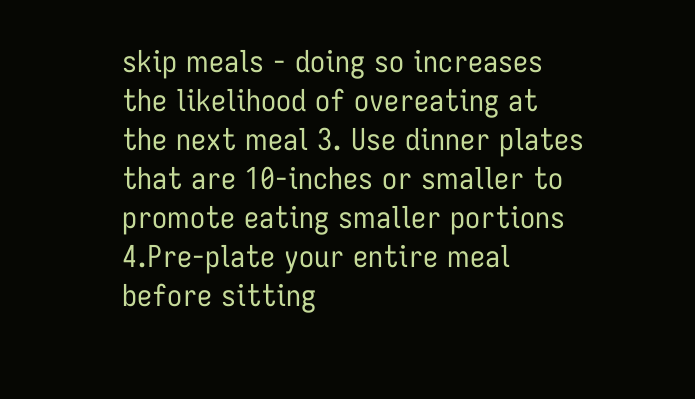skip meals - doing so increases the likelihood of overeating at the next meal 3. Use dinner plates that are 10-inches or smaller to promote eating smaller portions 4.Pre-plate your entire meal before sitting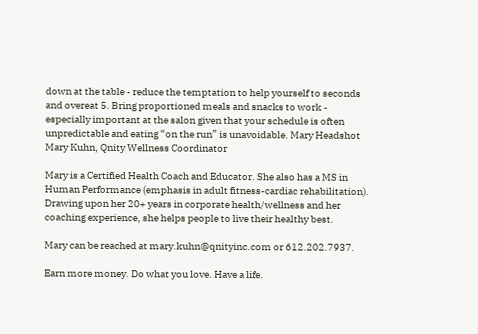down at the table - reduce the temptation to help yourself to seconds and overeat 5. Bring proportioned meals and snacks to work - especially important at the salon given that your schedule is often unpredictable and eating “on the run” is unavoidable. Mary Headshot Mary Kuhn, Qnity Wellness Coordinator

Mary is a Certified Health Coach and Educator. She also has a MS in Human Performance (emphasis in adult fitness-cardiac rehabilitation). Drawing upon her 20+ years in corporate health/wellness and her coaching experience, she helps people to live their healthy best.

Mary can be reached at mary.kuhn@qnityinc.com or 612.202.7937.

Earn more money. Do what you love. Have a life.